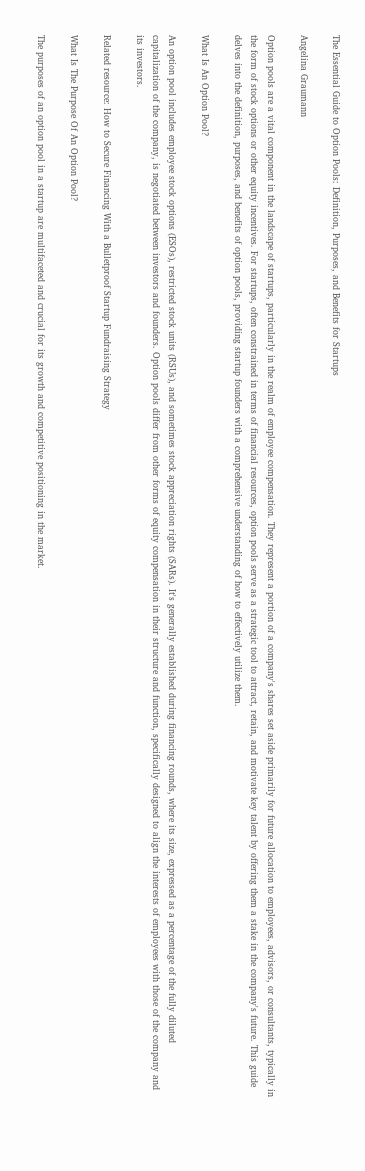The Essential Guide to Option Pools: Definition, Purposes, and Benefits for Startups

Angelina Graumann

Option pools are a vital component in the landscape of startups, particularly in the realm of employee compensation. They represent a portion of a company's shares set aside primarily for future allocation to employees, advisors, or consultants, typically in the form of stock options or other equity incentives. For startups, often constrained in terms of financial resources, option pools serve as a strategic tool to attract, retain, and motivate key talent by offering them a stake in the company's future. This guide delves into the definition, purposes, and benefits of option pools, providing startup founders with a comprehensive understanding of how to effectively utilize them.

What Is An Option Pool?

An option pool includes employee stock options (ESOs), restricted stock units (RSUs), and sometimes stock appreciation rights (SARs). It's generally established during financing rounds, where its size, expressed as a percentage of the fully diluted capitalization of the company, is negotiated between investors and founders. Option pools differ from other forms of equity compensation in their structure and function, specifically designed to align the interests of employees with those of the company and its investors.

Related resource: How to Secure Financing With a Bulletproof Startup Fundraising Strategy

What Is The Purpose Of An Option Pool?

The purposes of an option pool in a startup are multifaceted and crucial for its growth and competitive positioning in the market.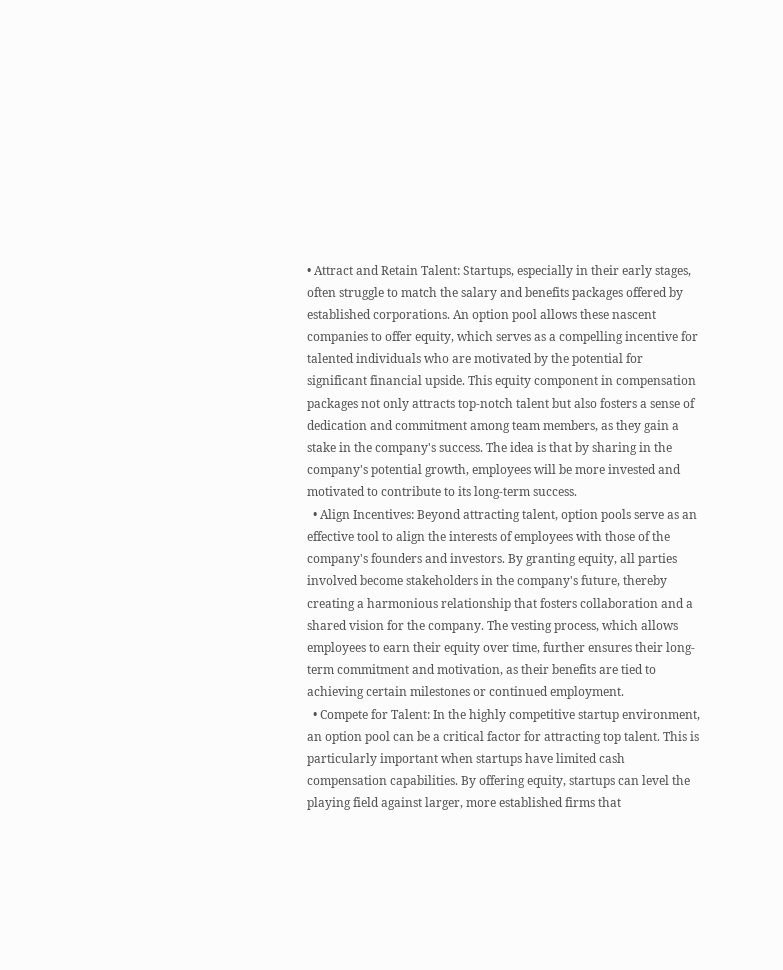• Attract and Retain Talent: Startups, especially in their early stages, often struggle to match the salary and benefits packages offered by established corporations. An option pool allows these nascent companies to offer equity, which serves as a compelling incentive for talented individuals who are motivated by the potential for significant financial upside. This equity component in compensation packages not only attracts top-notch talent but also fosters a sense of dedication and commitment among team members, as they gain a stake in the company's success. The idea is that by sharing in the company's potential growth, employees will be more invested and motivated to contribute to its long-term success.
  • Align Incentives: Beyond attracting talent, option pools serve as an effective tool to align the interests of employees with those of the company's founders and investors. By granting equity, all parties involved become stakeholders in the company's future, thereby creating a harmonious relationship that fosters collaboration and a shared vision for the company. The vesting process, which allows employees to earn their equity over time, further ensures their long-term commitment and motivation, as their benefits are tied to achieving certain milestones or continued employment.
  • Compete for Talent: In the highly competitive startup environment, an option pool can be a critical factor for attracting top talent. This is particularly important when startups have limited cash compensation capabilities. By offering equity, startups can level the playing field against larger, more established firms that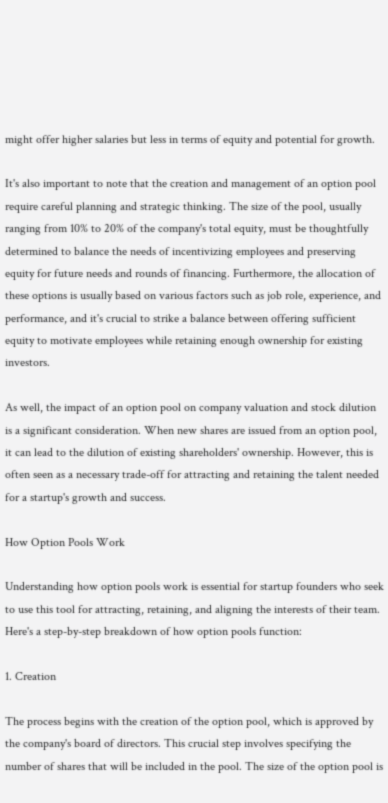might offer higher salaries but less in terms of equity and potential for growth.

It's also important to note that the creation and management of an option pool require careful planning and strategic thinking. The size of the pool, usually ranging from 10% to 20% of the company's total equity, must be thoughtfully determined to balance the needs of incentivizing employees and preserving equity for future needs and rounds of financing. Furthermore, the allocation of these options is usually based on various factors such as job role, experience, and performance, and it's crucial to strike a balance between offering sufficient equity to motivate employees while retaining enough ownership for existing investors.

As well, the impact of an option pool on company valuation and stock dilution is a significant consideration. When new shares are issued from an option pool, it can lead to the dilution of existing shareholders' ownership. However, this is often seen as a necessary trade-off for attracting and retaining the talent needed for a startup's growth and success.

How Option Pools Work

Understanding how option pools work is essential for startup founders who seek to use this tool for attracting, retaining, and aligning the interests of their team. Here's a step-by-step breakdown of how option pools function:

1. Creation

The process begins with the creation of the option pool, which is approved by the company's board of directors. This crucial step involves specifying the number of shares that will be included in the pool. The size of the option pool is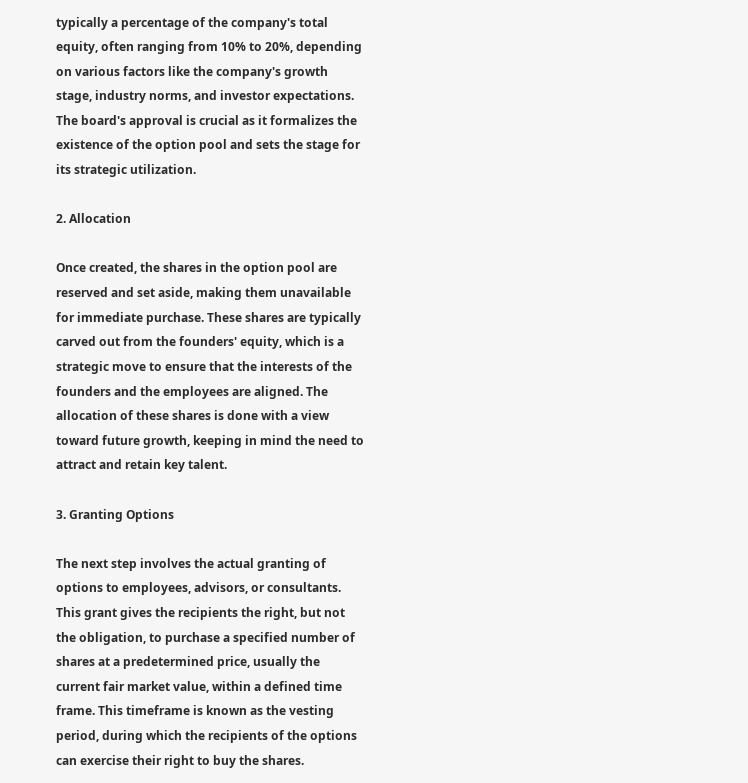typically a percentage of the company's total equity, often ranging from 10% to 20%, depending on various factors like the company's growth stage, industry norms, and investor expectations. The board's approval is crucial as it formalizes the existence of the option pool and sets the stage for its strategic utilization.

2. Allocation

Once created, the shares in the option pool are reserved and set aside, making them unavailable for immediate purchase. These shares are typically carved out from the founders' equity, which is a strategic move to ensure that the interests of the founders and the employees are aligned. The allocation of these shares is done with a view toward future growth, keeping in mind the need to attract and retain key talent.

3. Granting Options

The next step involves the actual granting of options to employees, advisors, or consultants. This grant gives the recipients the right, but not the obligation, to purchase a specified number of shares at a predetermined price, usually the current fair market value, within a defined time frame. This timeframe is known as the vesting period, during which the recipients of the options can exercise their right to buy the shares.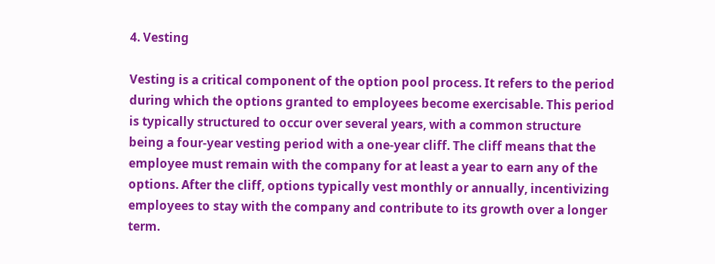4. Vesting

Vesting is a critical component of the option pool process. It refers to the period during which the options granted to employees become exercisable. This period is typically structured to occur over several years, with a common structure being a four-year vesting period with a one-year cliff. The cliff means that the employee must remain with the company for at least a year to earn any of the options. After the cliff, options typically vest monthly or annually, incentivizing employees to stay with the company and contribute to its growth over a longer term.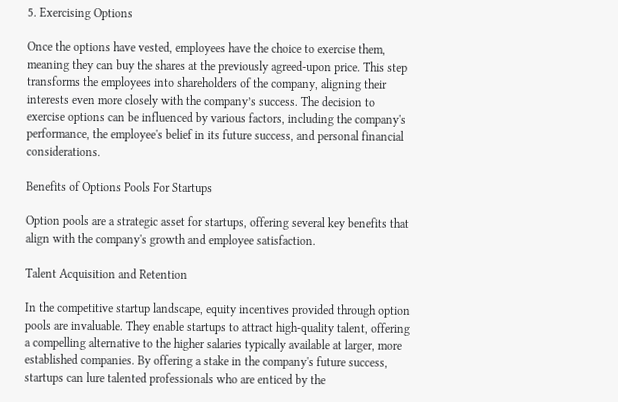5. Exercising Options

Once the options have vested, employees have the choice to exercise them, meaning they can buy the shares at the previously agreed-upon price. This step transforms the employees into shareholders of the company, aligning their interests even more closely with the company’s success. The decision to exercise options can be influenced by various factors, including the company's performance, the employee's belief in its future success, and personal financial considerations.

Benefits of Options Pools For Startups

Option pools are a strategic asset for startups, offering several key benefits that align with the company's growth and employee satisfaction.

Talent Acquisition and Retention

In the competitive startup landscape, equity incentives provided through option pools are invaluable. They enable startups to attract high-quality talent, offering a compelling alternative to the higher salaries typically available at larger, more established companies. By offering a stake in the company's future success, startups can lure talented professionals who are enticed by the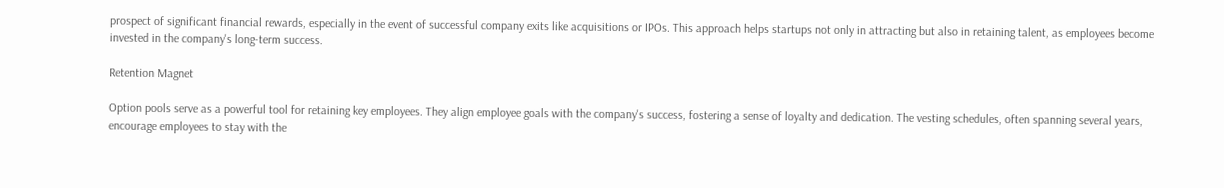prospect of significant financial rewards, especially in the event of successful company exits like acquisitions or IPOs. This approach helps startups not only in attracting but also in retaining talent, as employees become invested in the company's long-term success.

Retention Magnet

Option pools serve as a powerful tool for retaining key employees. They align employee goals with the company's success, fostering a sense of loyalty and dedication. The vesting schedules, often spanning several years, encourage employees to stay with the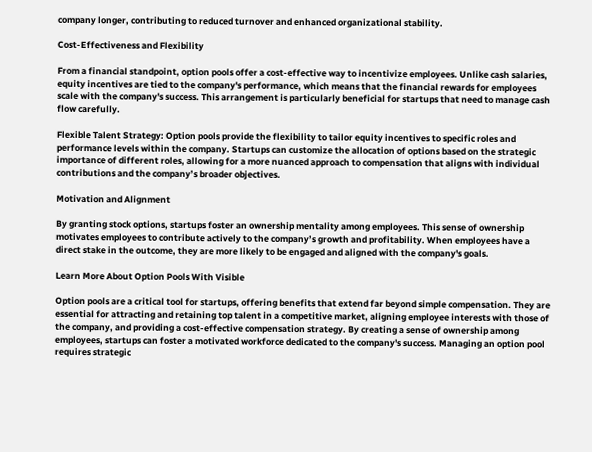company longer, contributing to reduced turnover and enhanced organizational stability.

Cost-Effectiveness and Flexibility

From a financial standpoint, option pools offer a cost-effective way to incentivize employees. Unlike cash salaries, equity incentives are tied to the company's performance, which means that the financial rewards for employees scale with the company's success. This arrangement is particularly beneficial for startups that need to manage cash flow carefully.

Flexible Talent Strategy: Option pools provide the flexibility to tailor equity incentives to specific roles and performance levels within the company. Startups can customize the allocation of options based on the strategic importance of different roles, allowing for a more nuanced approach to compensation that aligns with individual contributions and the company’s broader objectives.

Motivation and Alignment

By granting stock options, startups foster an ownership mentality among employees. This sense of ownership motivates employees to contribute actively to the company’s growth and profitability. When employees have a direct stake in the outcome, they are more likely to be engaged and aligned with the company's goals.

Learn More About Option Pools With Visible

Option pools are a critical tool for startups, offering benefits that extend far beyond simple compensation. They are essential for attracting and retaining top talent in a competitive market, aligning employee interests with those of the company, and providing a cost-effective compensation strategy. By creating a sense of ownership among employees, startups can foster a motivated workforce dedicated to the company's success. Managing an option pool requires strategic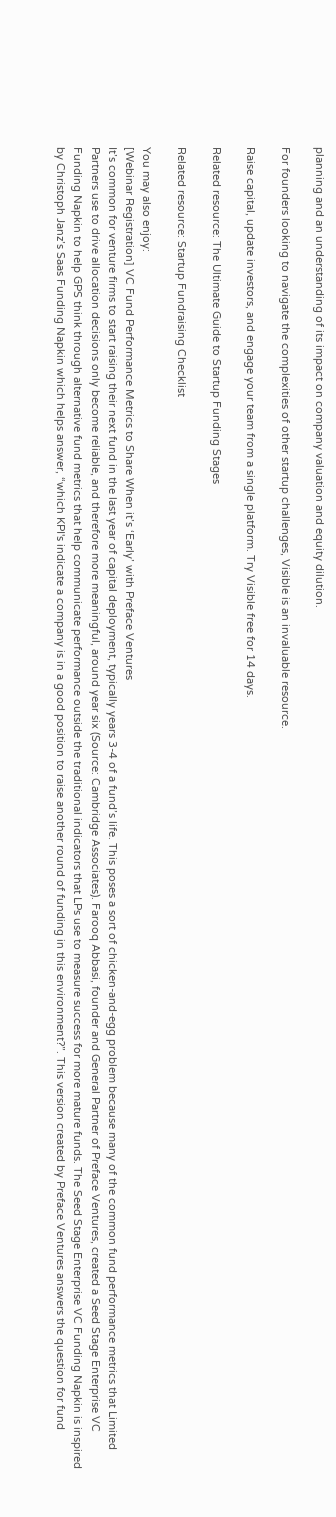planning and an understanding of its impact on company valuation and equity dilution.

For founders looking to navigate the complexities of other startup challenges, Visible is an invaluable resource.

Raise capital, update investors, and engage your team from a single platform. Try Visible free for 14 days.

Related resource: The Ultimate Guide to Startup Funding Stages

Related resource: Startup Fundraising Checklist

You may also enjoy:
[Webinar Registration] VC Fund Performance Metrics to Share When it’s ‘Early’ with Preface Ventures
It’s common for venture firms to start raising their next fund in the last year of capital deployment, typically years 3-4 of a fund’s life. This poses a sort of chicken-and-egg problem because many of the common fund performance metrics that Limited Partners use to drive allocation decisions only become reliable, and therefore more meaningful, around year six (Source: Cambridge Associates). Farooq Abbasi, founder and General Partner of Preface Ventures, created a Seed Stage Enterprise VC Funding Napkin to help GPS think through alternative fund metrics that help communicate performance outside the traditional indicators that LPs use to measure success for more mature funds. The Seed Stage Enterprise VC Funding Napkin is inspired by Christoph Janz’s Saas Funding Napkin which helps answer, “which KPI's indicate a company is in a good position to raise another round of funding in this environment?”. This version created by Preface Ventures answers the question for fund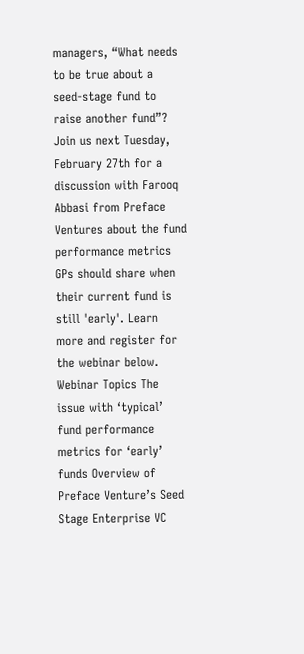managers, “What needs to be true about a seed-stage fund to raise another fund”? Join us next Tuesday, February 27th for a discussion with Farooq Abbasi from Preface Ventures about the fund performance metrics GPs should share when their current fund is still 'early'. Learn more and register for the webinar below. Webinar Topics The issue with ‘typical’ fund performance metrics for ‘early’ funds Overview of Preface Venture’s Seed Stage Enterprise VC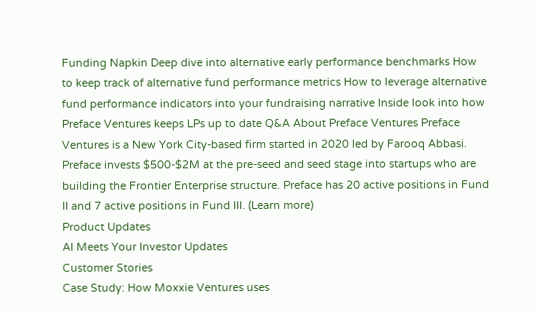Funding Napkin Deep dive into alternative early performance benchmarks How to keep track of alternative fund performance metrics How to leverage alternative fund performance indicators into your fundraising narrative Inside look into how Preface Ventures keeps LPs up to date Q&A About Preface Ventures Preface Ventures is a New York City-based firm started in 2020 led by Farooq Abbasi. Preface invests $500-$2M at the pre-seed and seed stage into startups who are building the Frontier Enterprise structure. Preface has 20 active positions in Fund II and 7 active positions in Fund III. (Learn more)
Product Updates
AI Meets Your Investor Updates
Customer Stories
Case Study: How Moxxie Ventures uses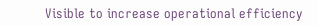Visible to increase operational efficiency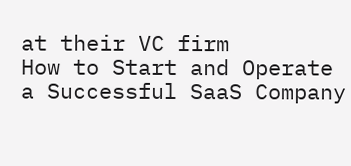at their VC firm
How to Start and Operate a Successful SaaS Company